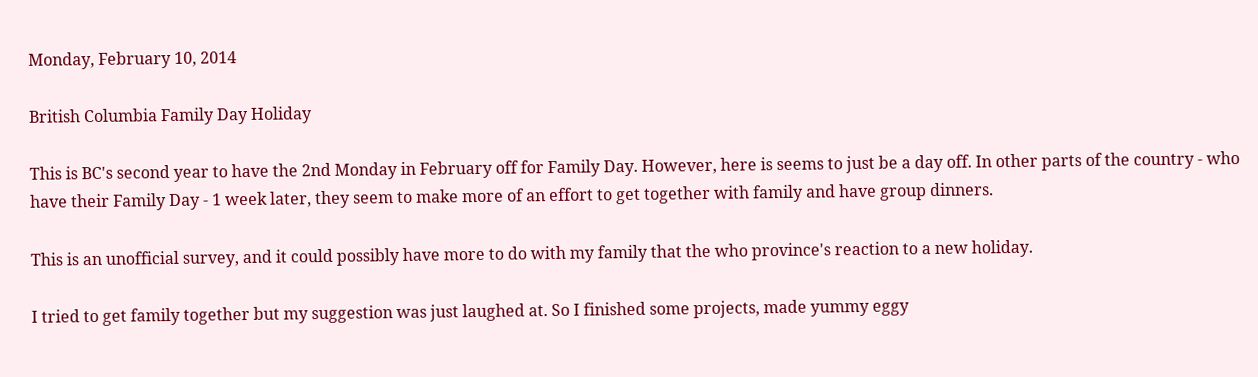Monday, February 10, 2014

British Columbia Family Day Holiday

This is BC's second year to have the 2nd Monday in February off for Family Day. However, here is seems to just be a day off. In other parts of the country - who have their Family Day - 1 week later, they seem to make more of an effort to get together with family and have group dinners.

This is an unofficial survey, and it could possibly have more to do with my family that the who province's reaction to a new holiday.

I tried to get family together but my suggestion was just laughed at. So I finished some projects, made yummy eggy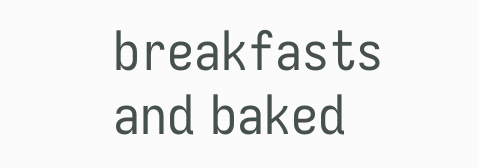breakfasts and baked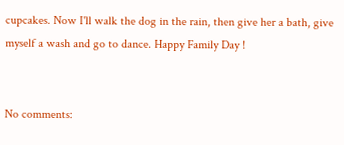cupcakes. Now I'll walk the dog in the rain, then give her a bath, give myself a wash and go to dance. Happy Family Day !


No comments: